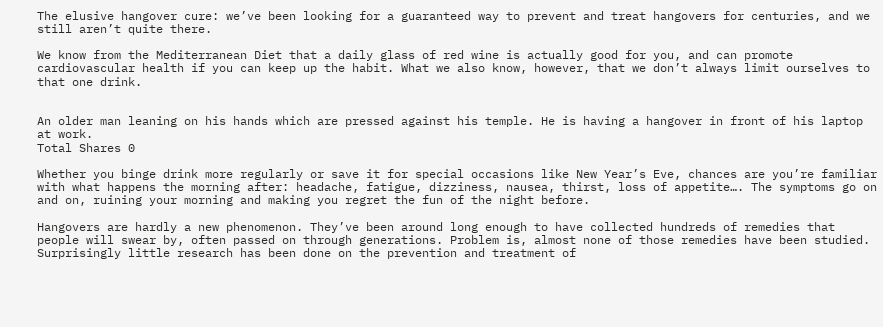The elusive hangover cure: we’ve been looking for a guaranteed way to prevent and treat hangovers for centuries, and we still aren’t quite there.

We know from the Mediterranean Diet that a daily glass of red wine is actually good for you, and can promote cardiovascular health if you can keep up the habit. What we also know, however, that we don’t always limit ourselves to that one drink.


An older man leaning on his hands which are pressed against his temple. He is having a hangover in front of his laptop at work.
Total Shares 0

Whether you binge drink more regularly or save it for special occasions like New Year’s Eve, chances are you’re familiar with what happens the morning after: headache, fatigue, dizziness, nausea, thirst, loss of appetite…. The symptoms go on and on, ruining your morning and making you regret the fun of the night before.

Hangovers are hardly a new phenomenon. They’ve been around long enough to have collected hundreds of remedies that people will swear by, often passed on through generations. Problem is, almost none of those remedies have been studied. Surprisingly little research has been done on the prevention and treatment of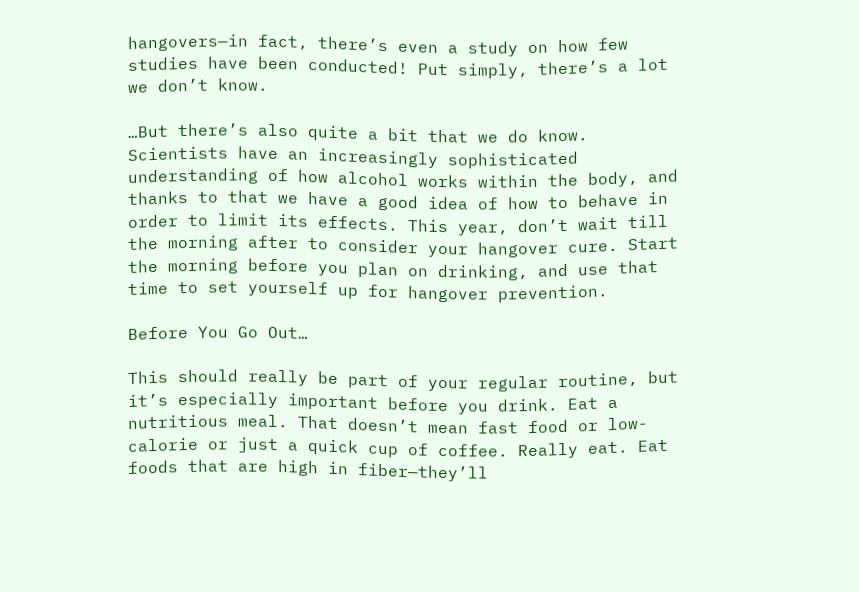hangovers—in fact, there’s even a study on how few studies have been conducted! Put simply, there’s a lot we don’t know.

…But there’s also quite a bit that we do know. Scientists have an increasingly sophisticated understanding of how alcohol works within the body, and thanks to that we have a good idea of how to behave in order to limit its effects. This year, don’t wait till the morning after to consider your hangover cure. Start the morning before you plan on drinking, and use that time to set yourself up for hangover prevention.

Before You Go Out…

This should really be part of your regular routine, but it’s especially important before you drink. Eat a nutritious meal. That doesn’t mean fast food or low-calorie or just a quick cup of coffee. Really eat. Eat foods that are high in fiber—they’ll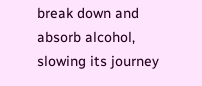break down and absorb alcohol, slowing its journey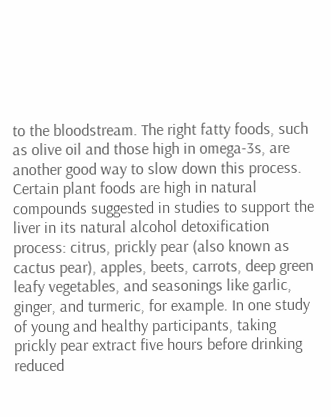to the bloodstream. The right fatty foods, such as olive oil and those high in omega-3s, are another good way to slow down this process. Certain plant foods are high in natural compounds suggested in studies to support the liver in its natural alcohol detoxification process: citrus, prickly pear (also known as cactus pear), apples, beets, carrots, deep green leafy vegetables, and seasonings like garlic, ginger, and turmeric, for example. In one study of young and healthy participants, taking prickly pear extract five hours before drinking reduced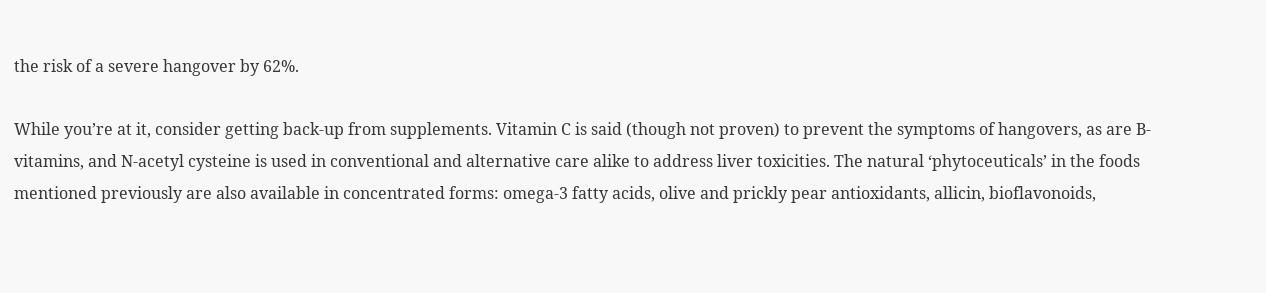the risk of a severe hangover by 62%.

While you’re at it, consider getting back-up from supplements. Vitamin C is said (though not proven) to prevent the symptoms of hangovers, as are B-vitamins, and N-acetyl cysteine is used in conventional and alternative care alike to address liver toxicities. The natural ‘phytoceuticals’ in the foods mentioned previously are also available in concentrated forms: omega-3 fatty acids, olive and prickly pear antioxidants, allicin, bioflavonoids,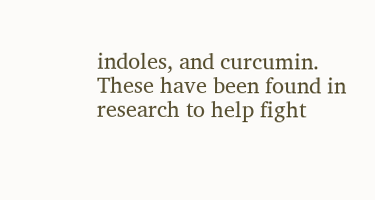indoles, and curcumin. These have been found in research to help fight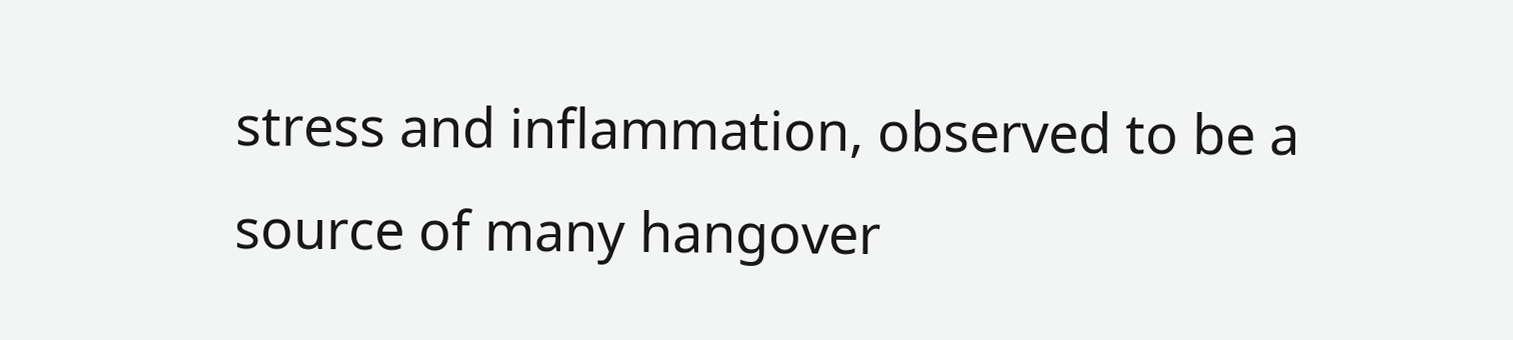stress and inflammation, observed to be a source of many hangover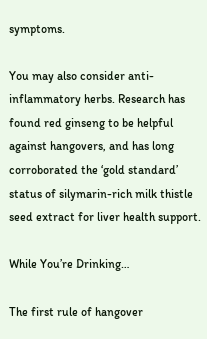symptoms.

You may also consider anti-inflammatory herbs. Research has found red ginseng to be helpful against hangovers, and has long corroborated the ‘gold standard’ status of silymarin-rich milk thistle seed extract for liver health support.

While You’re Drinking…

The first rule of hangover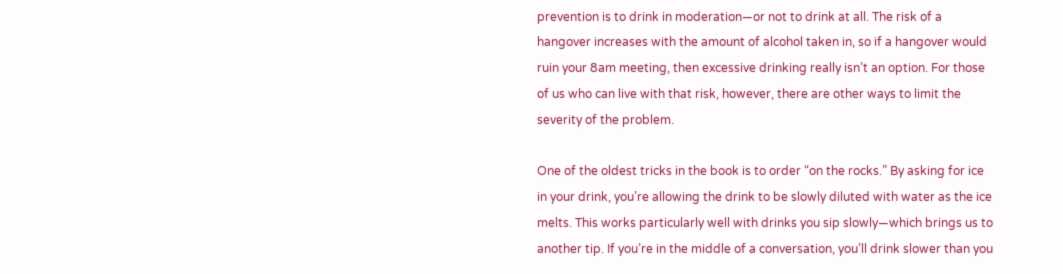prevention is to drink in moderation—or not to drink at all. The risk of a hangover increases with the amount of alcohol taken in, so if a hangover would ruin your 8am meeting, then excessive drinking really isn’t an option. For those of us who can live with that risk, however, there are other ways to limit the severity of the problem.

One of the oldest tricks in the book is to order “on the rocks.” By asking for ice in your drink, you’re allowing the drink to be slowly diluted with water as the ice melts. This works particularly well with drinks you sip slowly—which brings us to another tip. If you’re in the middle of a conversation, you’ll drink slower than you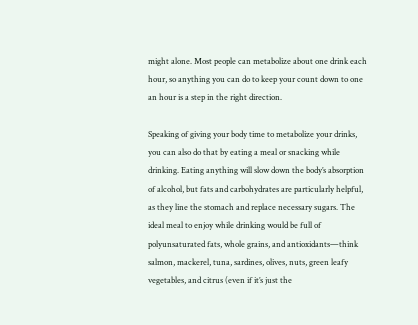might alone. Most people can metabolize about one drink each hour, so anything you can do to keep your count down to one an hour is a step in the right direction.

Speaking of giving your body time to metabolize your drinks, you can also do that by eating a meal or snacking while drinking. Eating anything will slow down the body’s absorption of alcohol, but fats and carbohydrates are particularly helpful, as they line the stomach and replace necessary sugars. The ideal meal to enjoy while drinking would be full of polyunsaturated fats, whole grains, and antioxidants—think salmon, mackerel, tuna, sardines, olives, nuts, green leafy vegetables, and citrus (even if it’s just the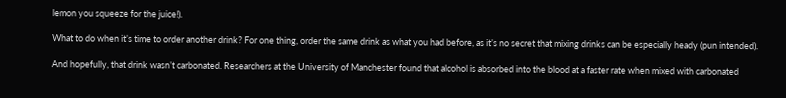lemon you squeeze for the juice!).

What to do when it’s time to order another drink? For one thing, order the same drink as what you had before, as it’s no secret that mixing drinks can be especially heady (pun intended).

And hopefully, that drink wasn’t carbonated. Researchers at the University of Manchester found that alcohol is absorbed into the blood at a faster rate when mixed with carbonated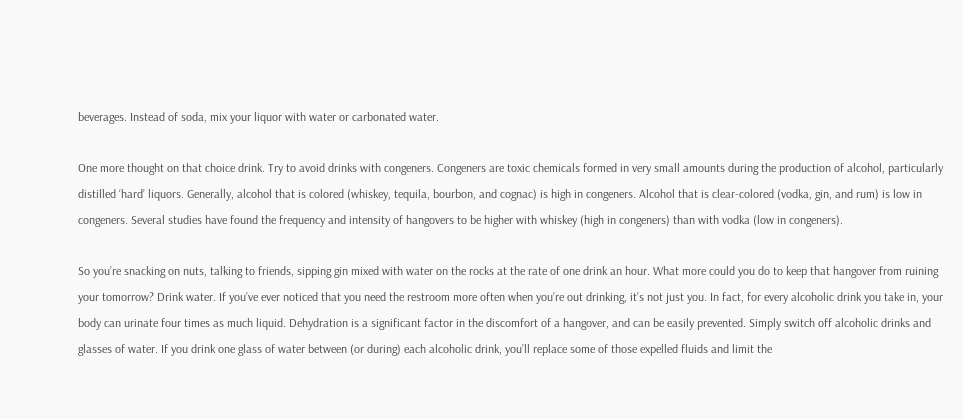beverages. Instead of soda, mix your liquor with water or carbonated water.

One more thought on that choice drink. Try to avoid drinks with congeners. Congeners are toxic chemicals formed in very small amounts during the production of alcohol, particularly distilled ‘hard’ liquors. Generally, alcohol that is colored (whiskey, tequila, bourbon, and cognac) is high in congeners. Alcohol that is clear-colored (vodka, gin, and rum) is low in congeners. Several studies have found the frequency and intensity of hangovers to be higher with whiskey (high in congeners) than with vodka (low in congeners).

So you’re snacking on nuts, talking to friends, sipping gin mixed with water on the rocks at the rate of one drink an hour. What more could you do to keep that hangover from ruining your tomorrow? Drink water. If you’ve ever noticed that you need the restroom more often when you’re out drinking, it’s not just you. In fact, for every alcoholic drink you take in, your body can urinate four times as much liquid. Dehydration is a significant factor in the discomfort of a hangover, and can be easily prevented. Simply switch off alcoholic drinks and glasses of water. If you drink one glass of water between (or during) each alcoholic drink, you’ll replace some of those expelled fluids and limit the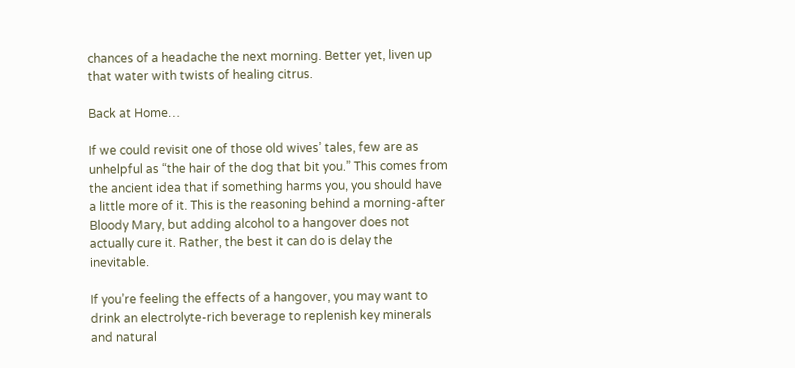chances of a headache the next morning. Better yet, liven up that water with twists of healing citrus.

Back at Home…

If we could revisit one of those old wives’ tales, few are as unhelpful as “the hair of the dog that bit you.” This comes from the ancient idea that if something harms you, you should have a little more of it. This is the reasoning behind a morning-after Bloody Mary, but adding alcohol to a hangover does not actually cure it. Rather, the best it can do is delay the inevitable.

If you’re feeling the effects of a hangover, you may want to drink an electrolyte-rich beverage to replenish key minerals and natural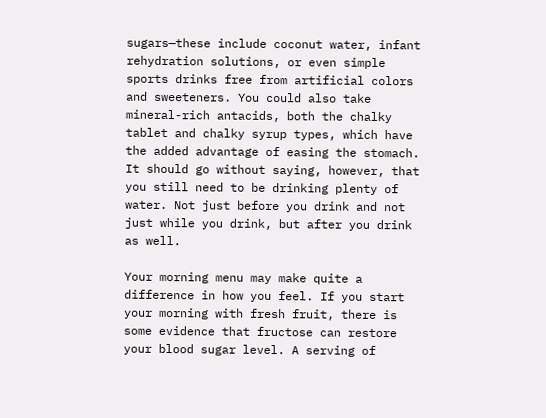sugars—these include coconut water, infant rehydration solutions, or even simple sports drinks free from artificial colors and sweeteners. You could also take mineral-rich antacids, both the chalky tablet and chalky syrup types, which have the added advantage of easing the stomach. It should go without saying, however, that you still need to be drinking plenty of water. Not just before you drink and not just while you drink, but after you drink as well.

Your morning menu may make quite a difference in how you feel. If you start your morning with fresh fruit, there is some evidence that fructose can restore your blood sugar level. A serving of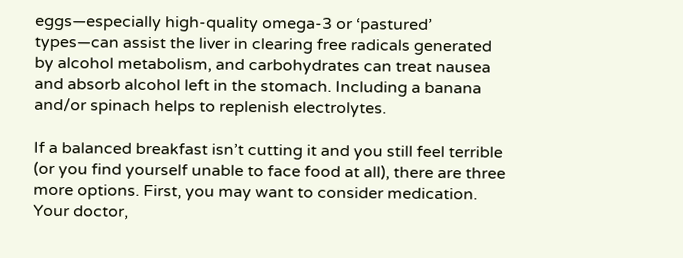eggs—especially high-quality omega-3 or ‘pastured’ types—can assist the liver in clearing free radicals generated by alcohol metabolism, and carbohydrates can treat nausea and absorb alcohol left in the stomach. Including a banana and/or spinach helps to replenish electrolytes.

If a balanced breakfast isn’t cutting it and you still feel terrible (or you find yourself unable to face food at all), there are three more options. First, you may want to consider medication. Your doctor,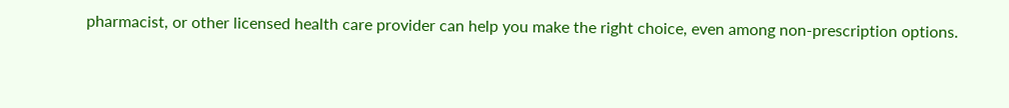pharmacist, or other licensed health care provider can help you make the right choice, even among non-prescription options.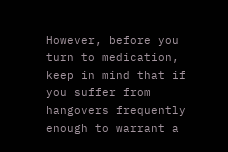However, before you turn to medication, keep in mind that if you suffer from hangovers frequently enough to warrant a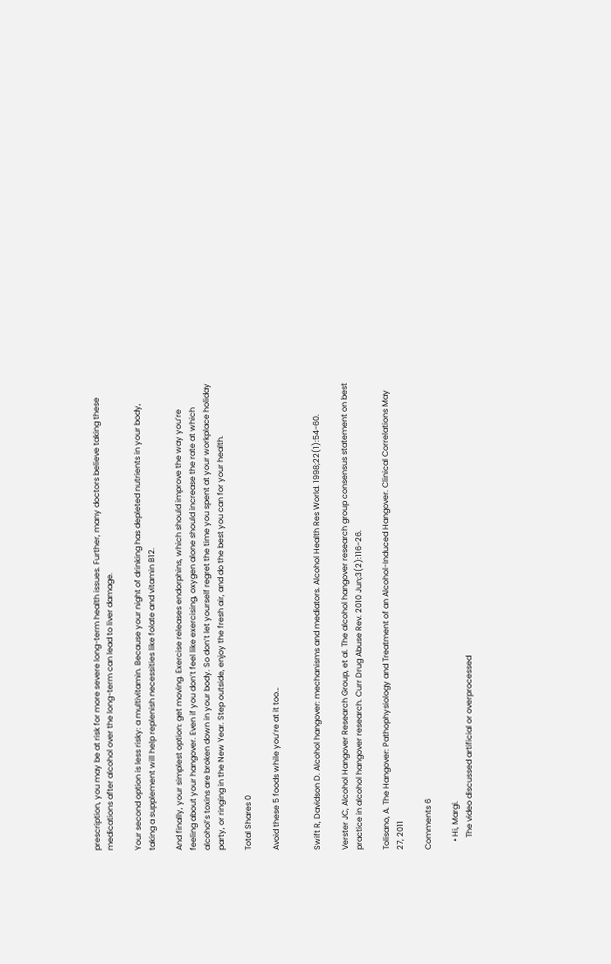prescription, you may be at risk for more severe long-term health issues. Further, many doctors believe taking these medications after alcohol over the long-term can lead to liver damage.

Your second option is less risky: a multivitamin. Because your night of drinking has depleted nutrients in your body, taking a supplement will help replenish necessities like folate and vitamin B12.

And finally, your simplest option: get moving. Exercise releases endorphins, which should improve the way you’re feeling about your hangover. Even if you don’t feel like exercising, oxygen alone should increase the rate at which alcohol’s toxins are broken down in your body. So don’t let yourself regret the time you spent at your workplace holiday party, or ringing in the New Year. Step outside, enjoy the fresh air, and do the best you can for your health.

Total Shares 0

Avoid these 5 foods while you’re at it too…


Swift R, Davidson D. Alcohol hangover: mechanisms and mediators. Alcohol Health Res World. 1998;22(1):54-60.

Verster JC, Alcohol Hangover Research Group, et al. The alcohol hangover research group consensus statement on best practice in alcohol hangover research. Curr Drug Abuse Rev. 2010 Jun;3(2):116-26.

Tolisano, A. The Hangover: Pathophysiology and Treatment of an Alcohol-Induced Hangover. Clinical Correlations May 27, 2011

Comments 6

    • Hi, Margi.
      The video discussed artificial or overprocessed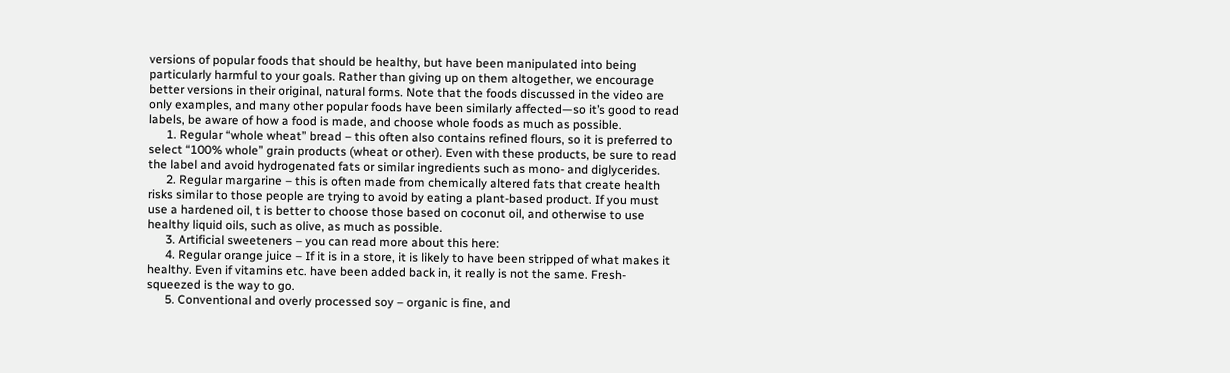versions of popular foods that should be healthy, but have been manipulated into being particularly harmful to your goals. Rather than giving up on them altogether, we encourage better versions in their original, natural forms. Note that the foods discussed in the video are only examples, and many other popular foods have been similarly affected—so it’s good to read labels, be aware of how a food is made, and choose whole foods as much as possible.
      1. Regular “whole wheat” bread – this often also contains refined flours, so it is preferred to select “100% whole” grain products (wheat or other). Even with these products, be sure to read the label and avoid hydrogenated fats or similar ingredients such as mono- and diglycerides.
      2. Regular margarine – this is often made from chemically altered fats that create health risks similar to those people are trying to avoid by eating a plant-based product. If you must use a hardened oil, t is better to choose those based on coconut oil, and otherwise to use healthy liquid oils, such as olive, as much as possible.
      3. Artificial sweeteners – you can read more about this here:
      4. Regular orange juice – If it is in a store, it is likely to have been stripped of what makes it healthy. Even if vitamins etc. have been added back in, it really is not the same. Fresh-squeezed is the way to go.
      5. Conventional and overly processed soy – organic is fine, and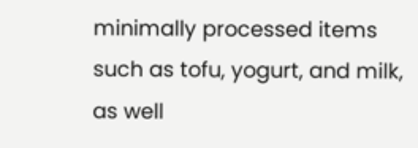minimally processed items such as tofu, yogurt, and milk, as well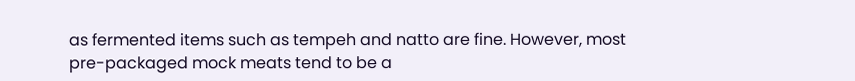as fermented items such as tempeh and natto are fine. However, most pre-packaged mock meats tend to be a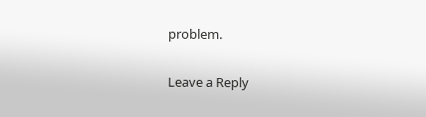problem.

Leave a Reply